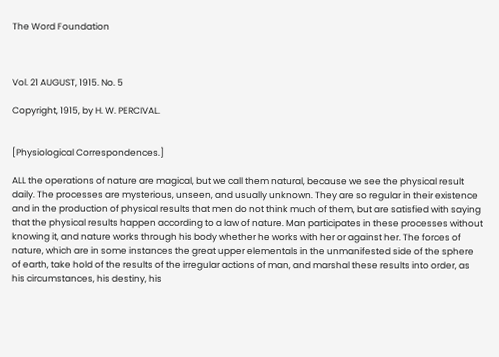The Word Foundation



Vol. 21 AUGUST, 1915. No. 5

Copyright, 1915, by H. W. PERCIVAL.


[Physiological Correspondences.]

ALL the operations of nature are magical, but we call them natural, because we see the physical result daily. The processes are mysterious, unseen, and usually unknown. They are so regular in their existence and in the production of physical results that men do not think much of them, but are satisfied with saying that the physical results happen according to a law of nature. Man participates in these processes without knowing it, and nature works through his body whether he works with her or against her. The forces of nature, which are in some instances the great upper elementals in the unmanifested side of the sphere of earth, take hold of the results of the irregular actions of man, and marshal these results into order, as his circumstances, his destiny, his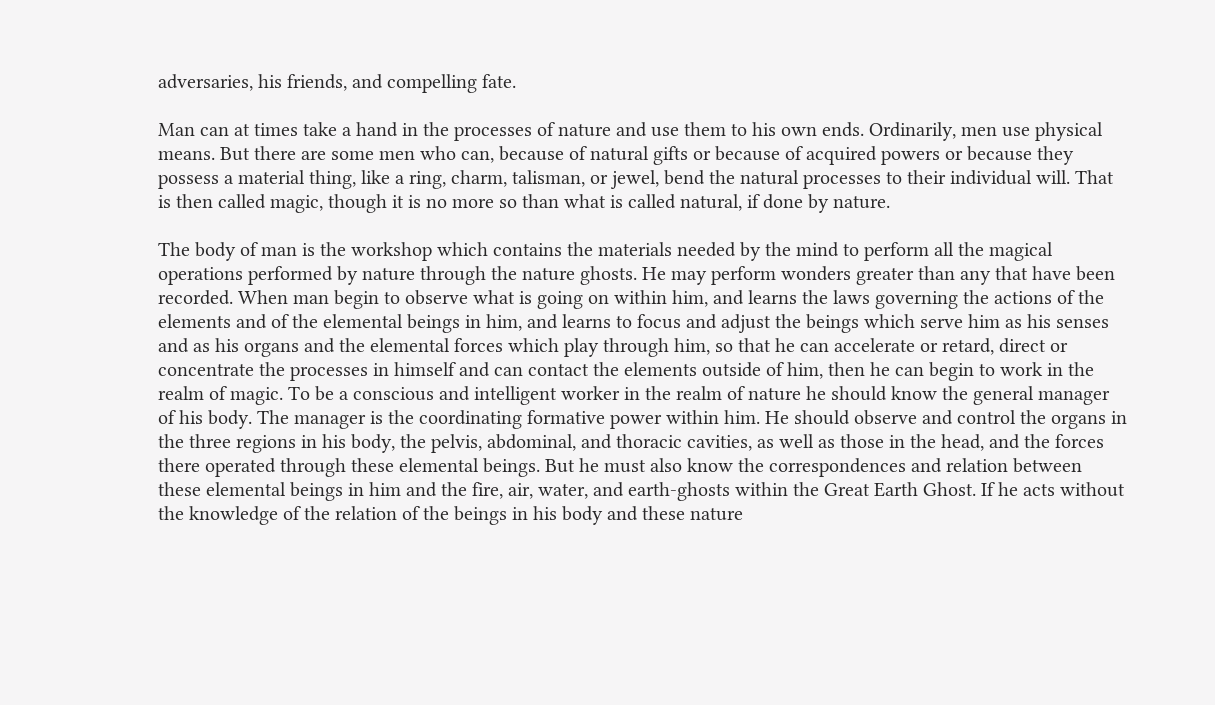adversaries, his friends, and compelling fate.

Man can at times take a hand in the processes of nature and use them to his own ends. Ordinarily, men use physical means. But there are some men who can, because of natural gifts or because of acquired powers or because they possess a material thing, like a ring, charm, talisman, or jewel, bend the natural processes to their individual will. That is then called magic, though it is no more so than what is called natural, if done by nature.

The body of man is the workshop which contains the materials needed by the mind to perform all the magical operations performed by nature through the nature ghosts. He may perform wonders greater than any that have been recorded. When man begin to observe what is going on within him, and learns the laws governing the actions of the elements and of the elemental beings in him, and learns to focus and adjust the beings which serve him as his senses and as his organs and the elemental forces which play through him, so that he can accelerate or retard, direct or concentrate the processes in himself and can contact the elements outside of him, then he can begin to work in the realm of magic. To be a conscious and intelligent worker in the realm of nature he should know the general manager of his body. The manager is the coordinating formative power within him. He should observe and control the organs in the three regions in his body, the pelvis, abdominal, and thoracic cavities, as well as those in the head, and the forces there operated through these elemental beings. But he must also know the correspondences and relation between these elemental beings in him and the fire, air, water, and earth-ghosts within the Great Earth Ghost. If he acts without the knowledge of the relation of the beings in his body and these nature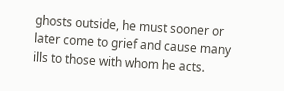ghosts outside, he must sooner or later come to grief and cause many ills to those with whom he acts.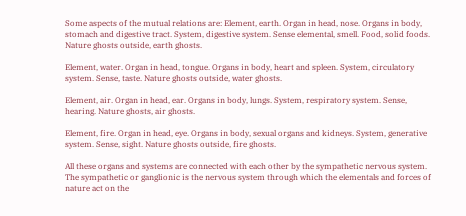Some aspects of the mutual relations are: Element, earth. Organ in head, nose. Organs in body, stomach and digestive tract. System, digestive system. Sense elemental, smell. Food, solid foods. Nature ghosts outside, earth ghosts.

Element, water. Organ in head, tongue. Organs in body, heart and spleen. System, circulatory system. Sense, taste. Nature ghosts outside, water ghosts.

Element, air. Organ in head, ear. Organs in body, lungs. System, respiratory system. Sense, hearing. Nature ghosts, air ghosts.

Element, fire. Organ in head, eye. Organs in body, sexual organs and kidneys. System, generative system. Sense, sight. Nature ghosts outside, fire ghosts.

All these organs and systems are connected with each other by the sympathetic nervous system. The sympathetic or ganglionic is the nervous system through which the elementals and forces of nature act on the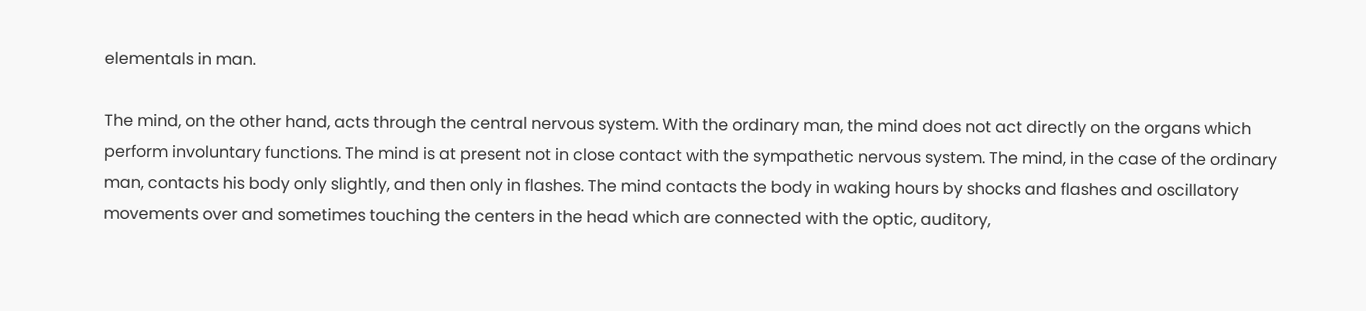elementals in man.

The mind, on the other hand, acts through the central nervous system. With the ordinary man, the mind does not act directly on the organs which perform involuntary functions. The mind is at present not in close contact with the sympathetic nervous system. The mind, in the case of the ordinary man, contacts his body only slightly, and then only in flashes. The mind contacts the body in waking hours by shocks and flashes and oscillatory movements over and sometimes touching the centers in the head which are connected with the optic, auditory,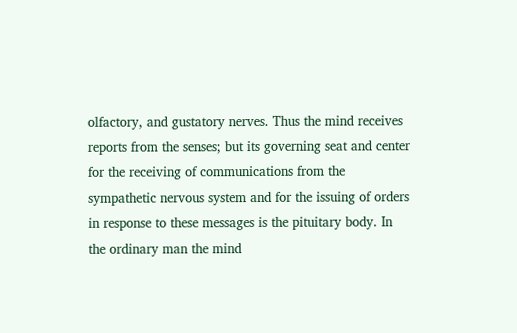olfactory, and gustatory nerves. Thus the mind receives reports from the senses; but its governing seat and center for the receiving of communications from the sympathetic nervous system and for the issuing of orders in response to these messages is the pituitary body. In the ordinary man the mind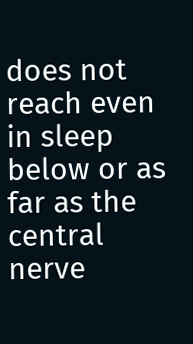does not reach even in sleep below or as far as the central nerve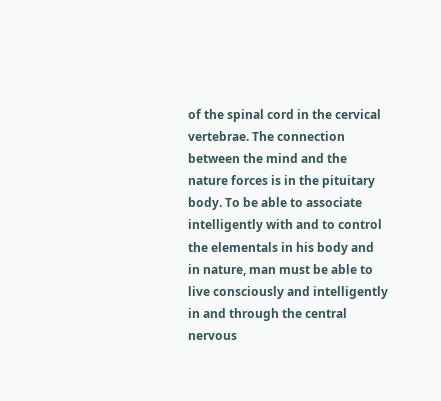of the spinal cord in the cervical vertebrae. The connection between the mind and the nature forces is in the pituitary body. To be able to associate intelligently with and to control the elementals in his body and in nature, man must be able to live consciously and intelligently in and through the central nervous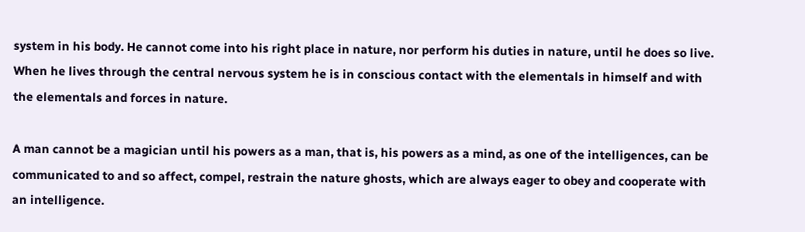system in his body. He cannot come into his right place in nature, nor perform his duties in nature, until he does so live. When he lives through the central nervous system he is in conscious contact with the elementals in himself and with the elementals and forces in nature.

A man cannot be a magician until his powers as a man, that is, his powers as a mind, as one of the intelligences, can be communicated to and so affect, compel, restrain the nature ghosts, which are always eager to obey and cooperate with an intelligence.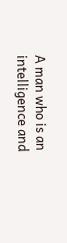A man who is an intelligence and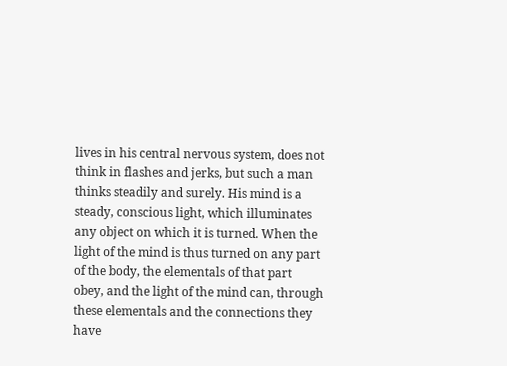lives in his central nervous system, does not think in flashes and jerks, but such a man thinks steadily and surely. His mind is a steady, conscious light, which illuminates any object on which it is turned. When the light of the mind is thus turned on any part of the body, the elementals of that part obey, and the light of the mind can, through these elementals and the connections they have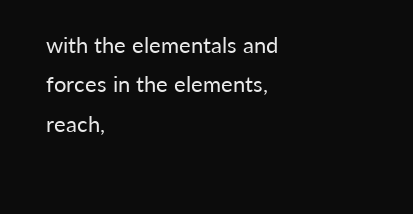with the elementals and forces in the elements, reach,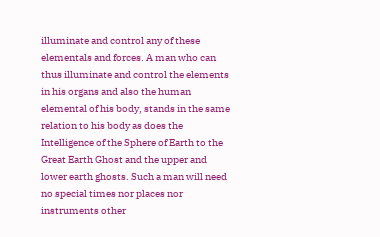illuminate and control any of these elementals and forces. A man who can thus illuminate and control the elements in his organs and also the human elemental of his body, stands in the same relation to his body as does the Intelligence of the Sphere of Earth to the Great Earth Ghost and the upper and lower earth ghosts. Such a man will need no special times nor places nor instruments other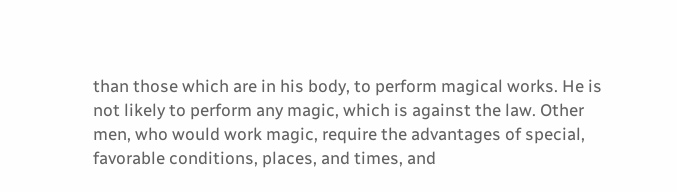than those which are in his body, to perform magical works. He is not likely to perform any magic, which is against the law. Other men, who would work magic, require the advantages of special, favorable conditions, places, and times, and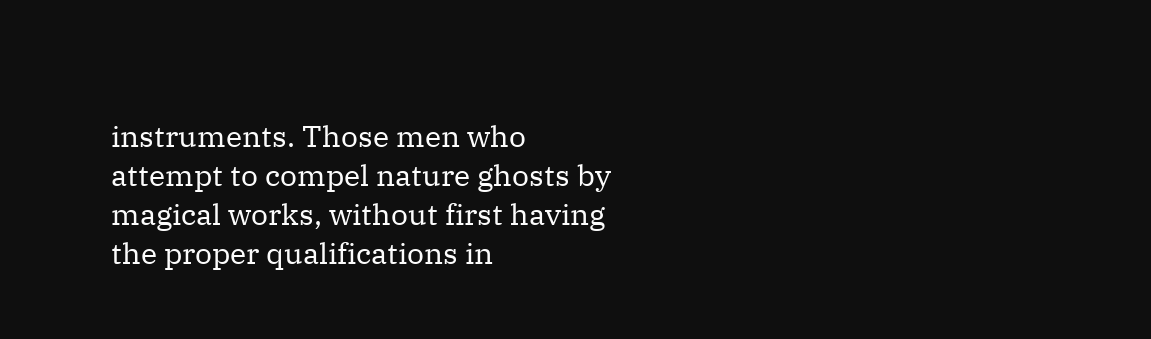instruments. Those men who attempt to compel nature ghosts by magical works, without first having the proper qualifications in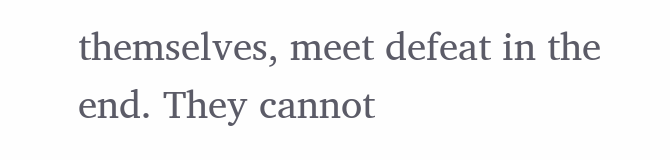themselves, meet defeat in the end. They cannot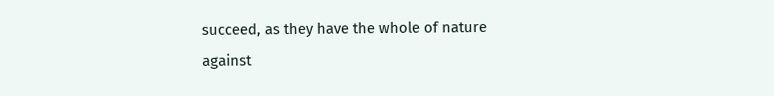succeed, as they have the whole of nature against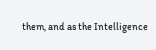them, and as the Intelligence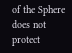of the Sphere does not protect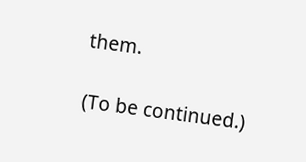them.

(To be continued.)